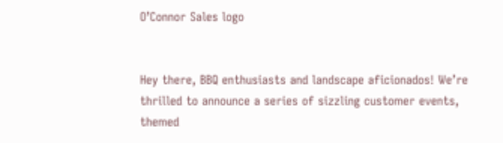O’Connor Sales logo


Hey there, BBQ enthusiasts and landscape aficionados! We’re thrilled to announce a series of sizzling customer events, themed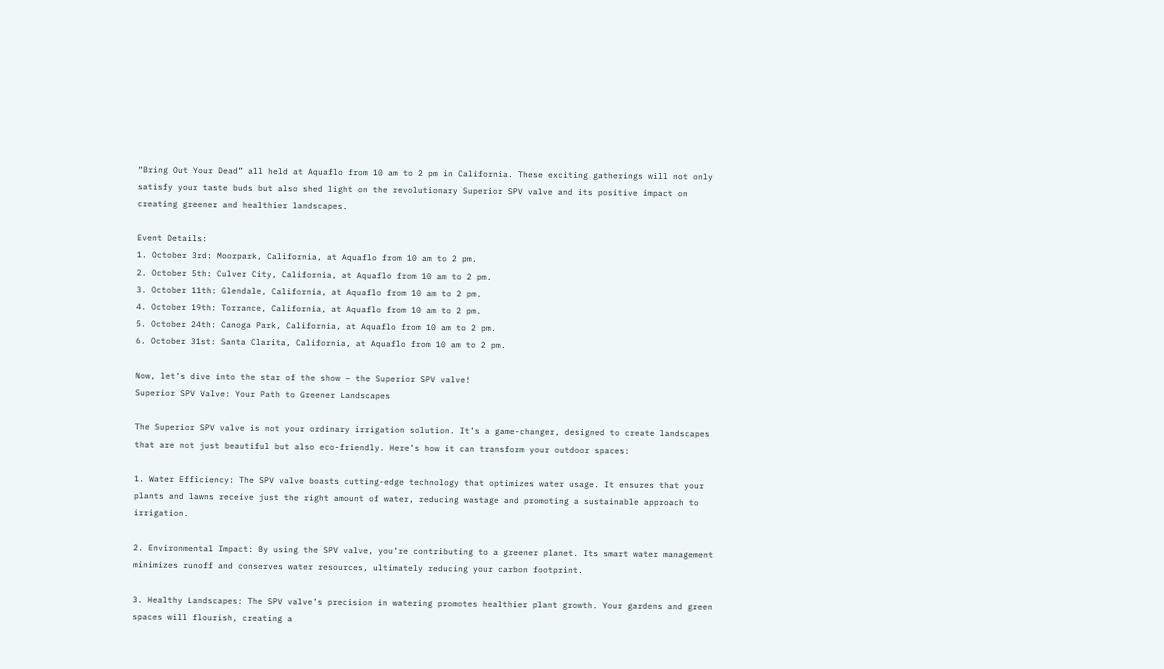“Bring Out Your Dead” all held at Aquaflo from 10 am to 2 pm in California. These exciting gatherings will not only satisfy your taste buds but also shed light on the revolutionary Superior SPV valve and its positive impact on creating greener and healthier landscapes.

Event Details:
1. October 3rd: Moorpark, California, at Aquaflo from 10 am to 2 pm.
2. October 5th: Culver City, California, at Aquaflo from 10 am to 2 pm.
3. October 11th: Glendale, California, at Aquaflo from 10 am to 2 pm.
4. October 19th: Torrance, California, at Aquaflo from 10 am to 2 pm.
5. October 24th: Canoga Park, California, at Aquaflo from 10 am to 2 pm.
6. October 31st: Santa Clarita, California, at Aquaflo from 10 am to 2 pm.

Now, let’s dive into the star of the show – the Superior SPV valve!
Superior SPV Valve: Your Path to Greener Landscapes

The Superior SPV valve is not your ordinary irrigation solution. It’s a game-changer, designed to create landscapes that are not just beautiful but also eco-friendly. Here’s how it can transform your outdoor spaces:

1. Water Efficiency: The SPV valve boasts cutting-edge technology that optimizes water usage. It ensures that your plants and lawns receive just the right amount of water, reducing wastage and promoting a sustainable approach to irrigation.

2. Environmental Impact: By using the SPV valve, you’re contributing to a greener planet. Its smart water management minimizes runoff and conserves water resources, ultimately reducing your carbon footprint.

3. Healthy Landscapes: The SPV valve’s precision in watering promotes healthier plant growth. Your gardens and green spaces will flourish, creating a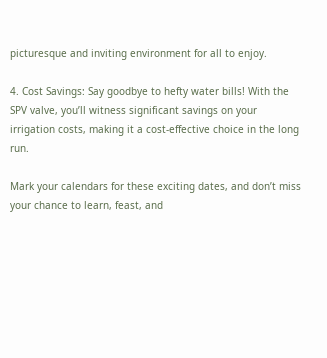picturesque and inviting environment for all to enjoy.

4. Cost Savings: Say goodbye to hefty water bills! With the SPV valve, you’ll witness significant savings on your irrigation costs, making it a cost-effective choice in the long run.

Mark your calendars for these exciting dates, and don’t miss your chance to learn, feast, and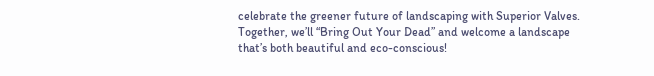celebrate the greener future of landscaping with Superior Valves. Together, we’ll “Bring Out Your Dead” and welcome a landscape that’s both beautiful and eco-conscious!